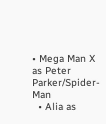• Mega Man X as Peter Parker/Spider-Man
  • Alia as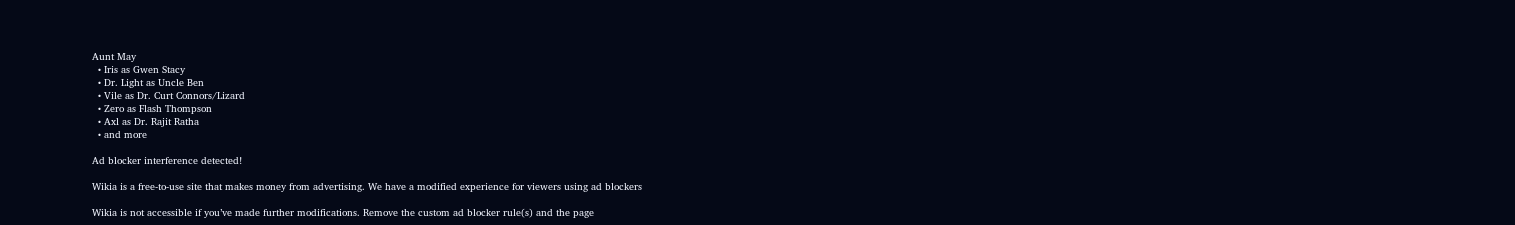Aunt May
  • Iris as Gwen Stacy
  • Dr. Light as Uncle Ben
  • Vile as Dr. Curt Connors/Lizard
  • Zero as Flash Thompson
  • Axl as Dr. Rajit Ratha
  • and more

Ad blocker interference detected!

Wikia is a free-to-use site that makes money from advertising. We have a modified experience for viewers using ad blockers

Wikia is not accessible if you’ve made further modifications. Remove the custom ad blocker rule(s) and the page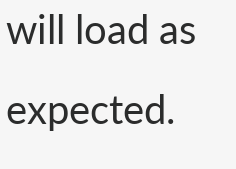will load as expected.